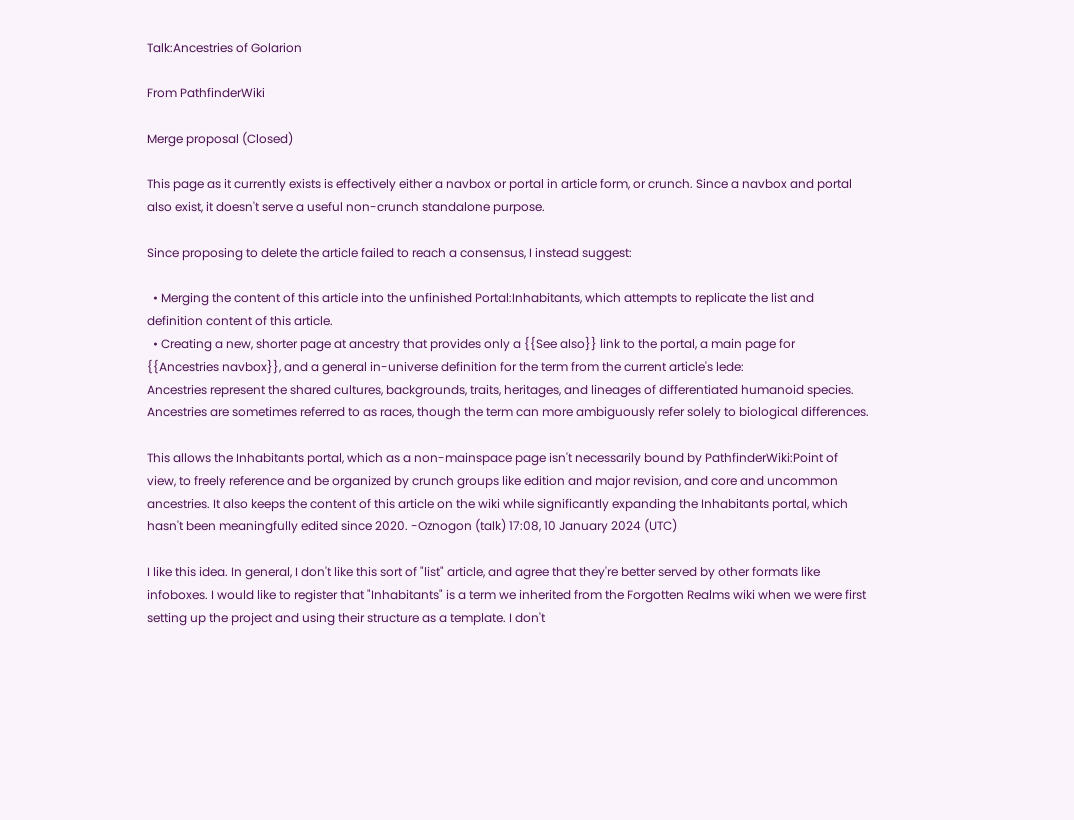Talk:Ancestries of Golarion

From PathfinderWiki

Merge proposal (Closed)

This page as it currently exists is effectively either a navbox or portal in article form, or crunch. Since a navbox and portal also exist, it doesn't serve a useful non-crunch standalone purpose.

Since proposing to delete the article failed to reach a consensus, I instead suggest:

  • Merging the content of this article into the unfinished Portal:Inhabitants, which attempts to replicate the list and definition content of this article.
  • Creating a new, shorter page at ancestry that provides only a {{See also}} link to the portal, a main page for {{Ancestries navbox}}, and a general in-universe definition for the term from the current article's lede:
Ancestries represent the shared cultures, backgrounds, traits, heritages, and lineages of differentiated humanoid species. Ancestries are sometimes referred to as races, though the term can more ambiguously refer solely to biological differences.

This allows the Inhabitants portal, which as a non-mainspace page isn't necessarily bound by PathfinderWiki:Point of view, to freely reference and be organized by crunch groups like edition and major revision, and core and uncommon ancestries. It also keeps the content of this article on the wiki while significantly expanding the Inhabitants portal, which hasn't been meaningfully edited since 2020. -Oznogon (talk) 17:08, 10 January 2024 (UTC)

I like this idea. In general, I don't like this sort of "list" article, and agree that they're better served by other formats like infoboxes. I would like to register that "Inhabitants" is a term we inherited from the Forgotten Realms wiki when we were first setting up the project and using their structure as a template. I don't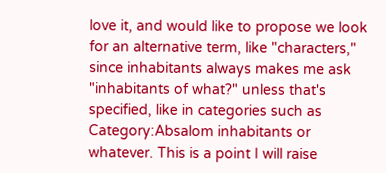love it, and would like to propose we look for an alternative term, like "characters," since inhabitants always makes me ask "inhabitants of what?" unless that's specified, like in categories such as Category:Absalom inhabitants or whatever. This is a point I will raise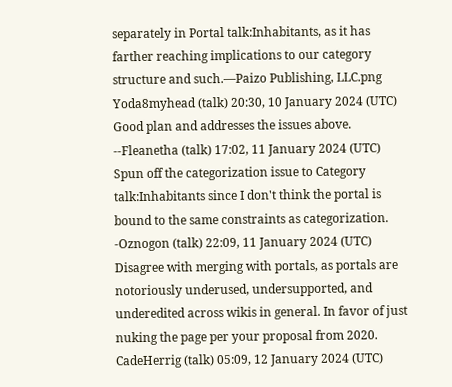separately in Portal talk:Inhabitants, as it has farther reaching implications to our category structure and such.—Paizo Publishing, LLC.png Yoda8myhead (talk) 20:30, 10 January 2024 (UTC)
Good plan and addresses the issues above. --Fleanetha (talk) 17:02, 11 January 2024 (UTC)
Spun off the categorization issue to Category talk:Inhabitants since I don't think the portal is bound to the same constraints as categorization. -Oznogon (talk) 22:09, 11 January 2024 (UTC)
Disagree with merging with portals, as portals are notoriously underused, undersupported, and underedited across wikis in general. In favor of just nuking the page per your proposal from 2020. CadeHerrig (talk) 05:09, 12 January 2024 (UTC)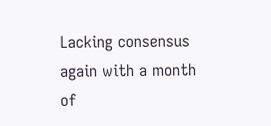Lacking consensus again with a month of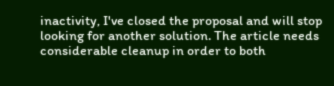inactivity, I've closed the proposal and will stop looking for another solution. The article needs considerable cleanup in order to both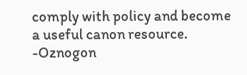comply with policy and become a useful canon resource. -Oznogon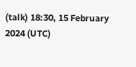(talk) 18:30, 15 February 2024 (UTC)